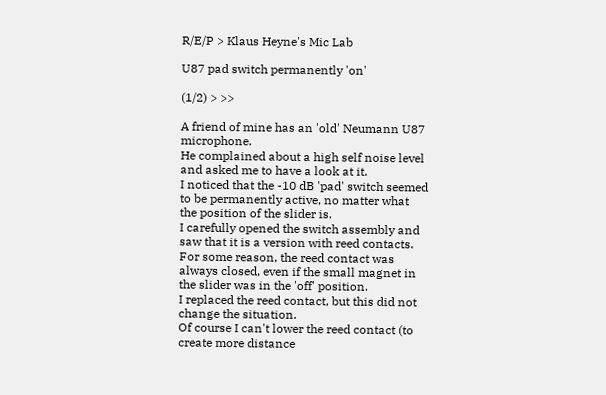R/E/P > Klaus Heyne's Mic Lab

U87 pad switch permanently 'on'

(1/2) > >>

A friend of mine has an 'old' Neumann U87 microphone.
He complained about a high self noise level and asked me to have a look at it.
I noticed that the -10 dB 'pad' switch seemed to be permanently active, no matter what the position of the slider is.
I carefully opened the switch assembly and saw that it is a version with reed contacts.
For some reason, the reed contact was always closed, even if the small magnet in the slider was in the 'off' position.
I replaced the reed contact, but this did not change the situation.
Of course I can't lower the reed contact (to create more distance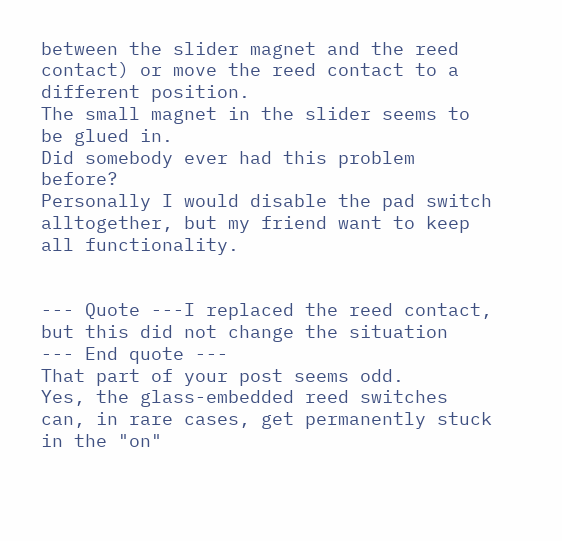between the slider magnet and the reed contact) or move the reed contact to a different position.
The small magnet in the slider seems to be glued in.
Did somebody ever had this problem before?
Personally I would disable the pad switch alltogether, but my friend want to keep all functionality.


--- Quote ---I replaced the reed contact, but this did not change the situation
--- End quote ---
That part of your post seems odd.
Yes, the glass-embedded reed switches can, in rare cases, get permanently stuck in the "on"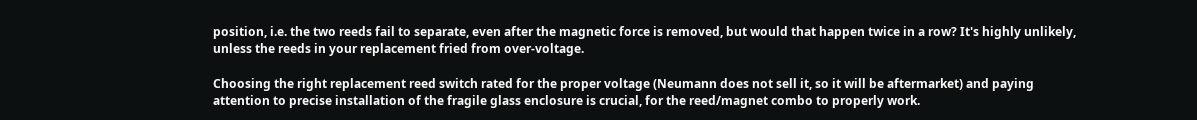position, i.e. the two reeds fail to separate, even after the magnetic force is removed, but would that happen twice in a row? It's highly unlikely, unless the reeds in your replacement fried from over-voltage.

Choosing the right replacement reed switch rated for the proper voltage (Neumann does not sell it, so it will be aftermarket) and paying attention to precise installation of the fragile glass enclosure is crucial, for the reed/magnet combo to properly work.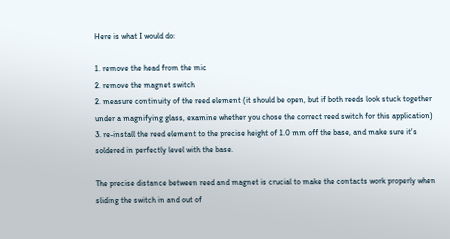Here is what I would do:

1. remove the head from the mic
2. remove the magnet switch
2. measure continuity of the reed element (it should be open, but if both reeds look stuck together under a magnifying glass, examine whether you chose the correct reed switch for this application)
3. re-install the reed element to the precise height of 1.0 mm off the base, and make sure it's soldered in perfectly level with the base.

The precise distance between reed and magnet is crucial to make the contacts work properly when sliding the switch in and out of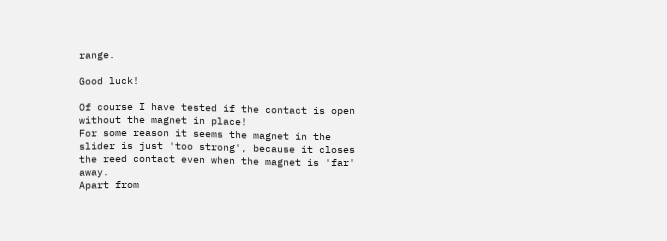range.

Good luck!

Of course I have tested if the contact is open without the magnet in place!
For some reason it seems the magnet in the slider is just 'too strong', because it closes the reed contact even when the magnet is 'far' away.
Apart from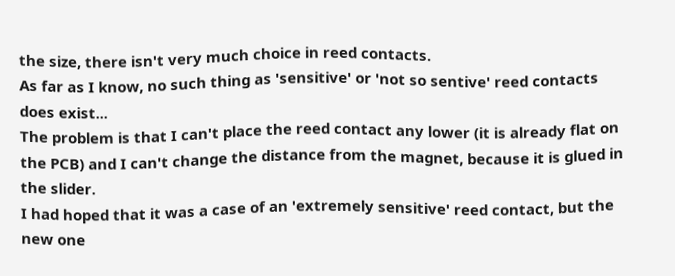the size, there isn't very much choice in reed contacts.
As far as I know, no such thing as 'sensitive' or 'not so sentive' reed contacts does exist...
The problem is that I can't place the reed contact any lower (it is already flat on the PCB) and I can't change the distance from the magnet, because it is glued in the slider.
I had hoped that it was a case of an 'extremely sensitive' reed contact, but the new one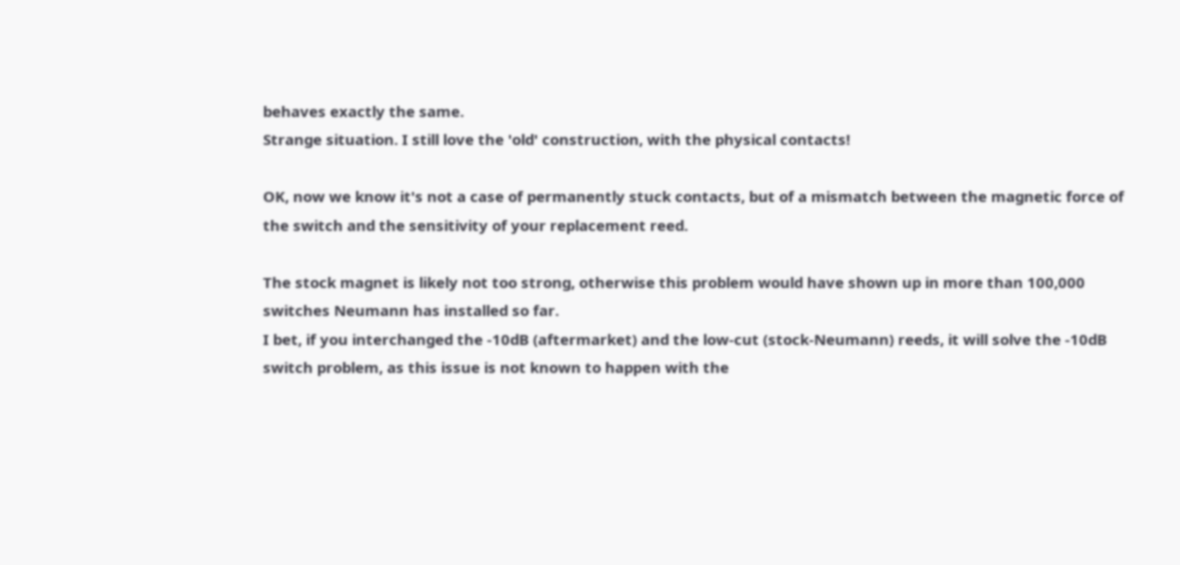behaves exactly the same.
Strange situation. I still love the 'old' construction, with the physical contacts!

OK, now we know it's not a case of permanently stuck contacts, but of a mismatch between the magnetic force of the switch and the sensitivity of your replacement reed.

The stock magnet is likely not too strong, otherwise this problem would have shown up in more than 100,000 switches Neumann has installed so far.
I bet, if you interchanged the -10dB (aftermarket) and the low-cut (stock-Neumann) reeds, it will solve the -10dB switch problem, as this issue is not known to happen with the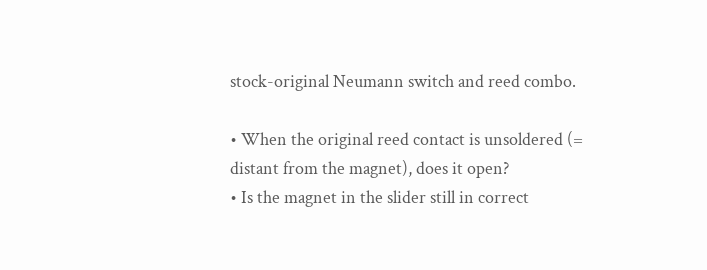stock-original Neumann switch and reed combo.

• When the original reed contact is unsoldered (= distant from the magnet), does it open?
• Is the magnet in the slider still in correct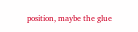position, maybe the glue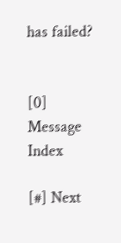has failed?


[0] Message Index

[#] Next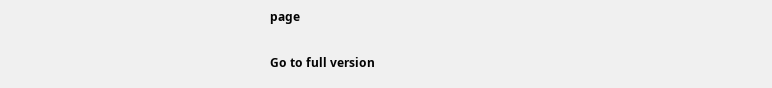page

Go to full version